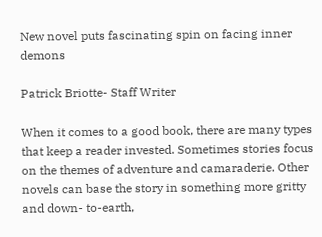New novel puts fascinating spin on facing inner demons

Patrick Briotte- Staff Writer

When it comes to a good book, there are many types that keep a reader invested. Sometimes stories focus on the themes of adventure and camaraderie. Other novels can base the story in something more gritty and down- to-earth,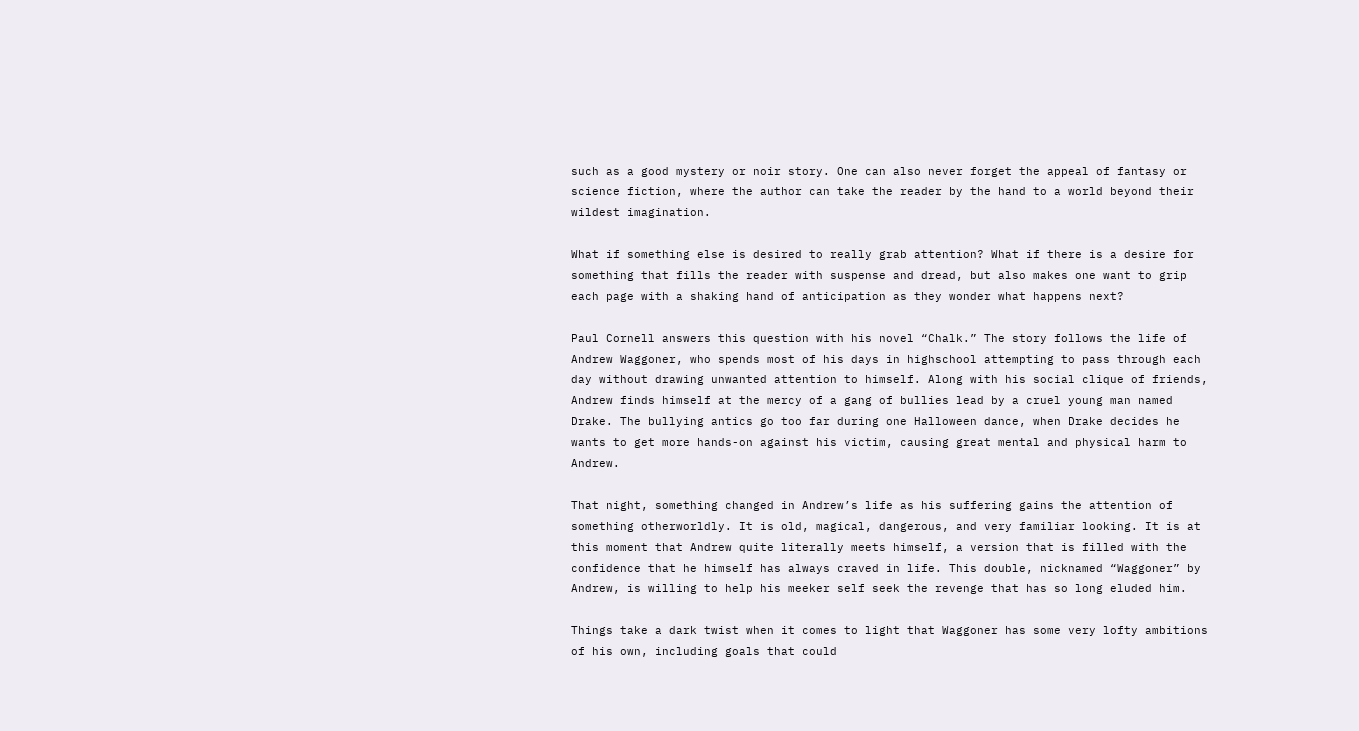such as a good mystery or noir story. One can also never forget the appeal of fantasy or science fiction, where the author can take the reader by the hand to a world beyond their wildest imagination.

What if something else is desired to really grab attention? What if there is a desire for something that fills the reader with suspense and dread, but also makes one want to grip each page with a shaking hand of anticipation as they wonder what happens next?

Paul Cornell answers this question with his novel “Chalk.” The story follows the life of Andrew Waggoner, who spends most of his days in highschool attempting to pass through each day without drawing unwanted attention to himself. Along with his social clique of friends, Andrew finds himself at the mercy of a gang of bullies lead by a cruel young man named Drake. The bullying antics go too far during one Halloween dance, when Drake decides he wants to get more hands-on against his victim, causing great mental and physical harm to Andrew.

That night, something changed in Andrew’s life as his suffering gains the attention of something otherworldly. It is old, magical, dangerous, and very familiar looking. It is at this moment that Andrew quite literally meets himself, a version that is filled with the confidence that he himself has always craved in life. This double, nicknamed “Waggoner” by Andrew, is willing to help his meeker self seek the revenge that has so long eluded him.

Things take a dark twist when it comes to light that Waggoner has some very lofty ambitions of his own, including goals that could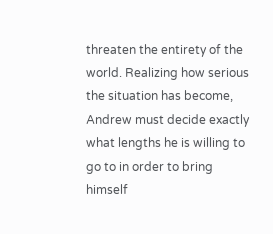threaten the entirety of the world. Realizing how serious the situation has become, Andrew must decide exactly what lengths he is willing to go to in order to bring himself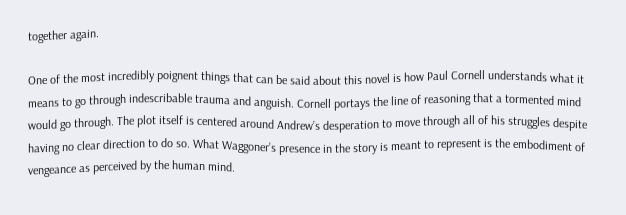together again.

One of the most incredibly poignent things that can be said about this novel is how Paul Cornell understands what it means to go through indescribable trauma and anguish. Cornell portays the line of reasoning that a tormented mind would go through. The plot itself is centered around Andrew’s desperation to move through all of his struggles despite having no clear direction to do so. What Waggoner’s presence in the story is meant to represent is the embodiment of vengeance as perceived by the human mind.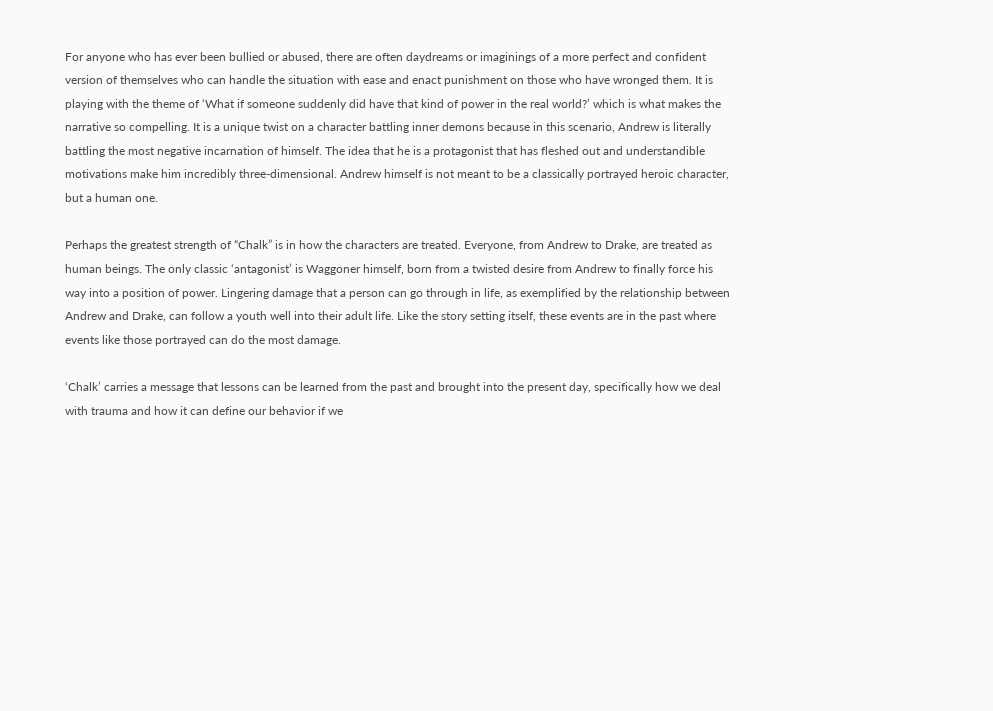For anyone who has ever been bullied or abused, there are often daydreams or imaginings of a more perfect and confident version of themselves who can handle the situation with ease and enact punishment on those who have wronged them. It is playing with the theme of ‘What if someone suddenly did have that kind of power in the real world?’ which is what makes the narrative so compelling. It is a unique twist on a character battling inner demons because in this scenario, Andrew is literally battling the most negative incarnation of himself. The idea that he is a protagonist that has fleshed out and understandible motivations make him incredibly three-dimensional. Andrew himself is not meant to be a classically portrayed heroic character, but a human one.

Perhaps the greatest strength of “Chalk” is in how the characters are treated. Everyone, from Andrew to Drake, are treated as human beings. The only classic ‘antagonist’ is Waggoner himself, born from a twisted desire from Andrew to finally force his way into a position of power. Lingering damage that a person can go through in life, as exemplified by the relationship between Andrew and Drake, can follow a youth well into their adult life. Like the story setting itself, these events are in the past where events like those portrayed can do the most damage.

‘Chalk’ carries a message that lessons can be learned from the past and brought into the present day, specifically how we deal with trauma and how it can define our behavior if we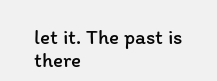let it. The past is there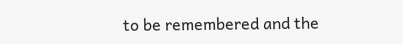to be remembered and the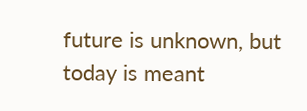future is unknown, but today is meant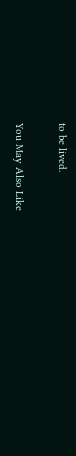to be lived.

You May Also Like